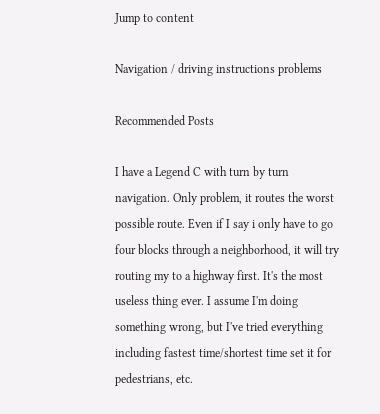Jump to content

Navigation / driving instructions problems

Recommended Posts

I have a Legend C with turn by turn navigation. Only problem, it routes the worst possible route. Even if I say i only have to go four blocks through a neighborhood, it will try routing my to a highway first. It's the most useless thing ever. I assume I'm doing something wrong, but I've tried everything including fastest time/shortest time set it for pedestrians, etc.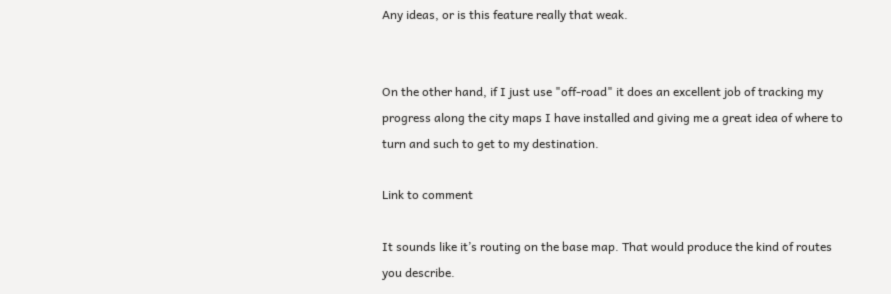Any ideas, or is this feature really that weak.


On the other hand, if I just use "off-road" it does an excellent job of tracking my progress along the city maps I have installed and giving me a great idea of where to turn and such to get to my destination.

Link to comment

It sounds like it’s routing on the base map. That would produce the kind of routes you describe.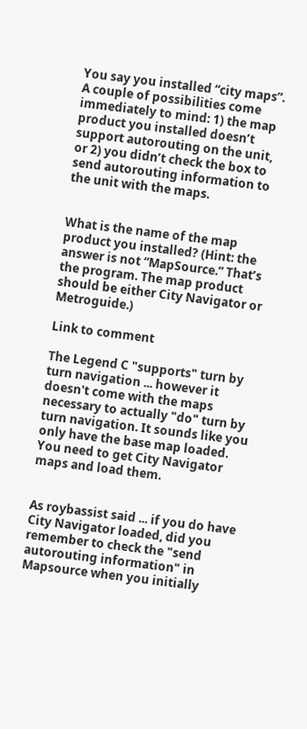You say you installed “city maps”. A couple of possibilities come immediately to mind: 1) the map product you installed doesn’t support autorouting on the unit, or 2) you didn’t check the box to send autorouting information to the unit with the maps.


What is the name of the map product you installed? (Hint: the answer is not “MapSource.” That’s the program. The map product should be either City Navigator or Metroguide.)

Link to comment

The Legend C "supports" turn by turn navigation ... however it doesn't come with the maps necessary to actually "do" turn by turn navigation. It sounds like you only have the base map loaded. You need to get City Navigator maps and load them.


As roybassist said ... if you do have City Navigator loaded, did you remember to check the "send autorouting information" in Mapsource when you initially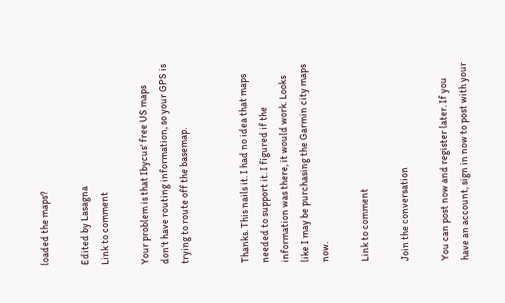loaded the maps?

Edited by Lasagna
Link to comment

Your problem is that Ibycus' free US maps don't have routing information, so your GPS is trying to route off the basemap.


Thanks. This nails it. I had no idea that maps needed to support it. I figured if the information was there, it would work. Looks like I may be purchasing the Garmin city maps now.

Link to comment

Join the conversation

You can post now and register later. If you have an account, sign in now to post with your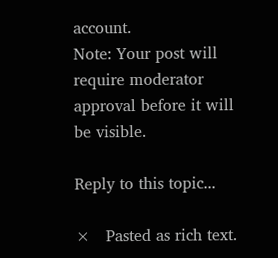account.
Note: Your post will require moderator approval before it will be visible.

Reply to this topic...

×   Pasted as rich text.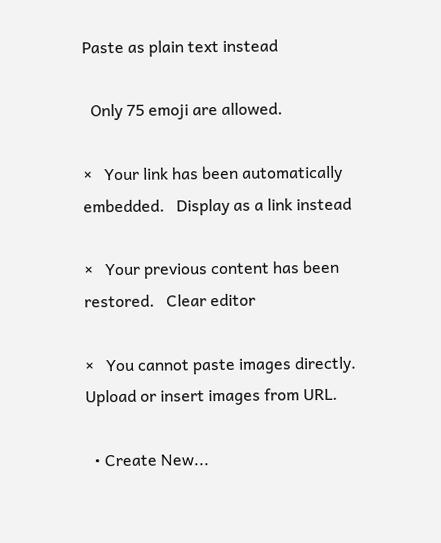Paste as plain text instead

  Only 75 emoji are allowed.

×   Your link has been automatically embedded.   Display as a link instead

×   Your previous content has been restored.   Clear editor

×   You cannot paste images directly. Upload or insert images from URL.

  • Create New...